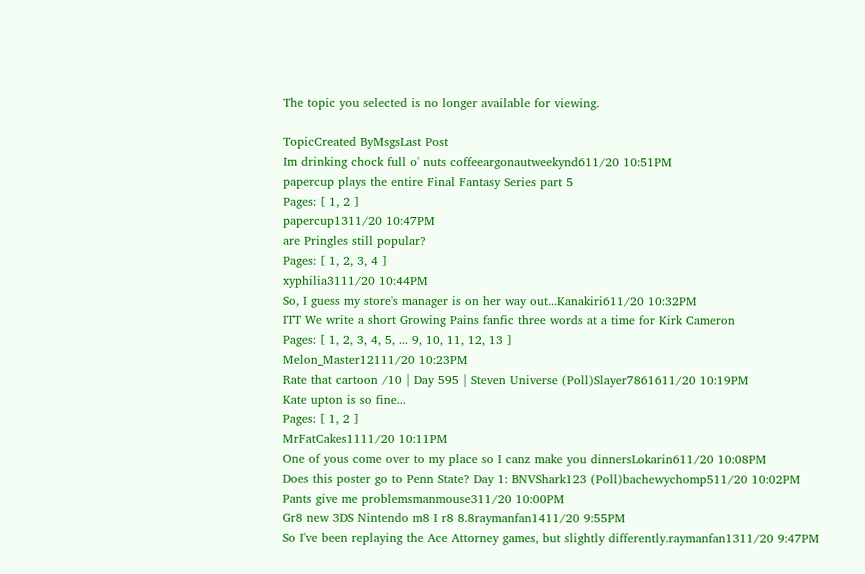The topic you selected is no longer available for viewing.

TopicCreated ByMsgsLast Post
Im drinking chock full o' nuts coffeeargonautweekynd611/20 10:51PM
papercup plays the entire Final Fantasy Series part 5
Pages: [ 1, 2 ]
papercup1311/20 10:47PM
are Pringles still popular?
Pages: [ 1, 2, 3, 4 ]
xyphilia3111/20 10:44PM
So, I guess my store's manager is on her way out...Kanakiri611/20 10:32PM
ITT We write a short Growing Pains fanfic three words at a time for Kirk Cameron
Pages: [ 1, 2, 3, 4, 5, ... 9, 10, 11, 12, 13 ]
Melon_Master12111/20 10:23PM
Rate that cartoon /10 | Day 595 | Steven Universe (Poll)Slayer7861611/20 10:19PM
Kate upton is so fine...
Pages: [ 1, 2 ]
MrFatCakes1111/20 10:11PM
One of yous come over to my place so I canz make you dinnersLokarin611/20 10:08PM
Does this poster go to Penn State? Day 1: BNVShark123 (Poll)bachewychomp511/20 10:02PM
Pants give me problemsmanmouse311/20 10:00PM
Gr8 new 3DS Nintendo m8 I r8 8.8raymanfan1411/20 9:55PM
So I've been replaying the Ace Attorney games, but slightly differently.raymanfan1311/20 9:47PM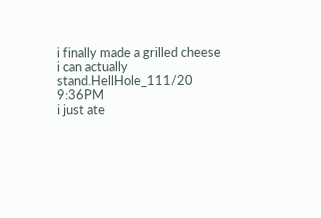i finally made a grilled cheese i can actually stand.HellHole_111/20 9:36PM
i just ate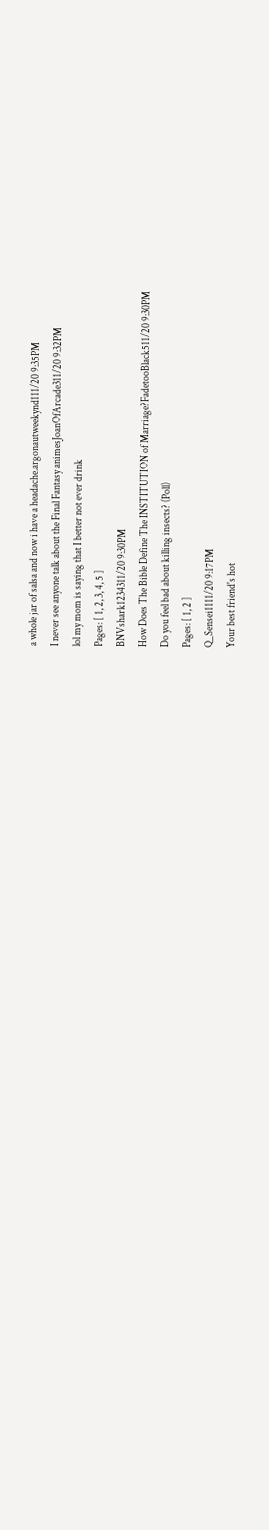a whole jar of salsa and now i have a headache.argonautweekynd111/20 9:35PM
I never see anyone talk about the Final Fantasy animesJoanOfArcade311/20 9:32PM
lol my mom is saying that I better not ever drink
Pages: [ 1, 2, 3, 4, 5 ]
BNVshark1234311/20 9:30PM
How Does The Bible Define The INSTITUTION of Marriage?FadetooBlack511/20 9:30PM
Do you feel bad about killing insects? (Poll)
Pages: [ 1, 2 ]
Q_Sensei1111/20 9:17PM
Your best friend's hot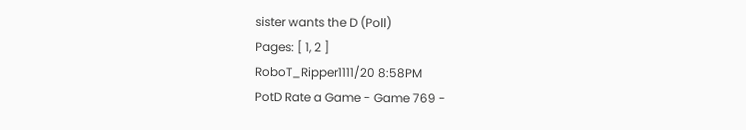sister wants the D (Poll)
Pages: [ 1, 2 ]
RoboT_Ripper1111/20 8:58PM
PotD Rate a Game - Game 769 -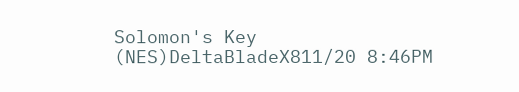Solomon's Key (NES)DeltaBladeX811/20 8:46PM